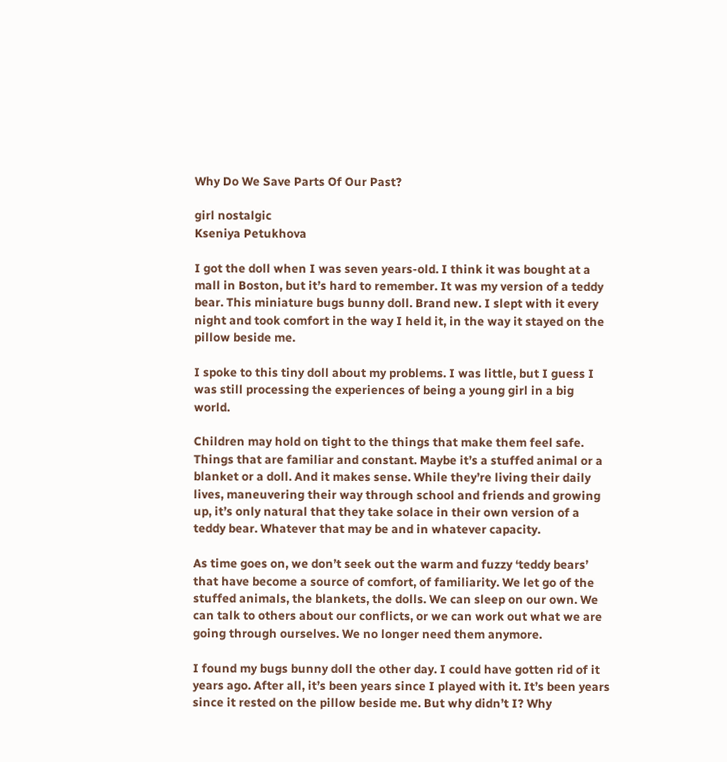Why Do We Save Parts Of Our Past?

girl nostalgic
Kseniya Petukhova

I got the doll when I was seven years-old. I think it was bought at a mall in Boston, but it’s hard to remember. It was my version of a teddy bear. This miniature bugs bunny doll. Brand new. I slept with it every night and took comfort in the way I held it, in the way it stayed on the pillow beside me.

I spoke to this tiny doll about my problems. I was little, but I guess I was still processing the experiences of being a young girl in a big world.

Children may hold on tight to the things that make them feel safe. Things that are familiar and constant. Maybe it’s a stuffed animal or a blanket or a doll. And it makes sense. While they’re living their daily lives, maneuvering their way through school and friends and growing up, it’s only natural that they take solace in their own version of a teddy bear. Whatever that may be and in whatever capacity.

As time goes on, we don’t seek out the warm and fuzzy ‘teddy bears’ that have become a source of comfort, of familiarity. We let go of the stuffed animals, the blankets, the dolls. We can sleep on our own. We can talk to others about our conflicts, or we can work out what we are going through ourselves. We no longer need them anymore.

I found my bugs bunny doll the other day. I could have gotten rid of it years ago. After all, it’s been years since I played with it. It’s been years since it rested on the pillow beside me. But why didn’t I? Why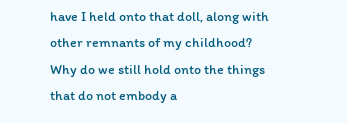have I held onto that doll, along with other remnants of my childhood? Why do we still hold onto the things that do not embody a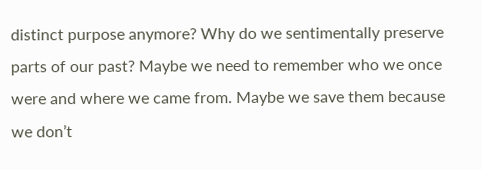distinct purpose anymore? Why do we sentimentally preserve parts of our past? Maybe we need to remember who we once were and where we came from. Maybe we save them because we don’t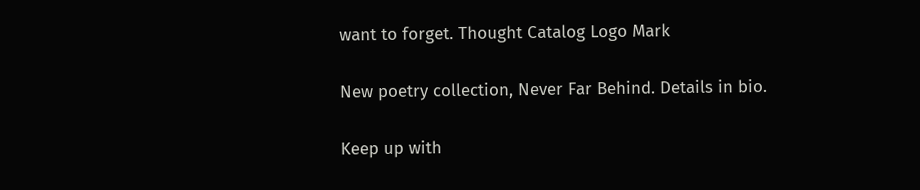want to forget. Thought Catalog Logo Mark

New poetry collection, Never Far Behind. Details in bio.

Keep up with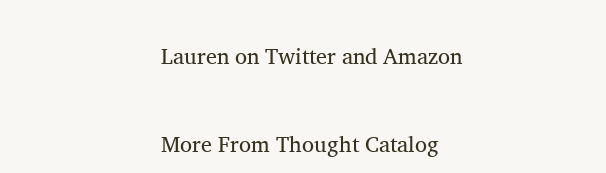Lauren on Twitter and Amazon

More From Thought Catalog